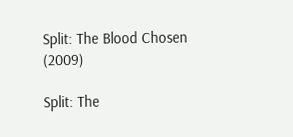Split: The Blood Chosen (2009)

Split: The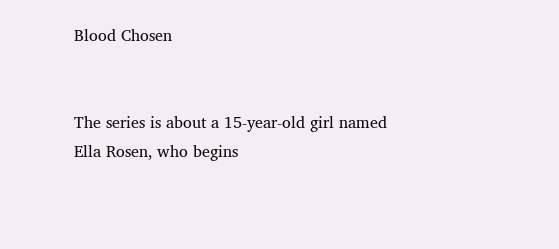Blood Chosen


The series is about a 15-year-old girl named Ella Rosen, who begins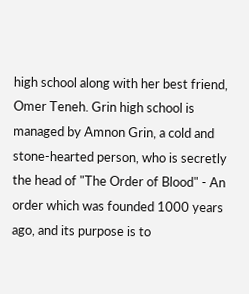high school along with her best friend, Omer Teneh. Grin high school is managed by Amnon Grin, a cold and stone-hearted person, who is secretly the head of "The Order of Blood" - An order which was founded 1000 years ago, and its purpose is to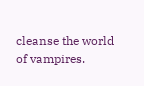cleanse the world of vampires.